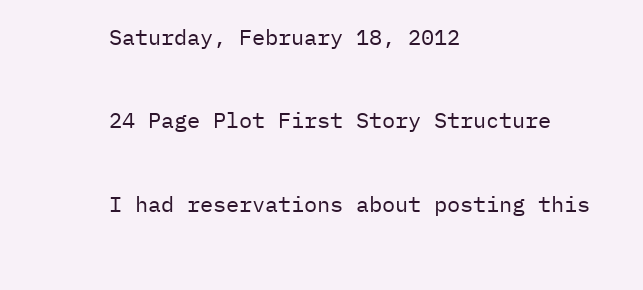Saturday, February 18, 2012

24 Page Plot First Story Structure

I had reservations about posting this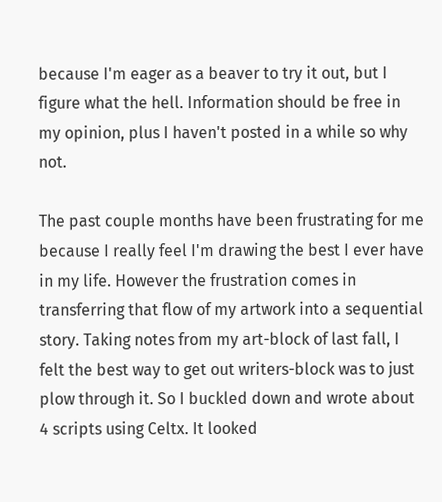because I'm eager as a beaver to try it out, but I figure what the hell. Information should be free in my opinion, plus I haven't posted in a while so why not.

The past couple months have been frustrating for me because I really feel I'm drawing the best I ever have in my life. However the frustration comes in transferring that flow of my artwork into a sequential story. Taking notes from my art-block of last fall, I felt the best way to get out writers-block was to just plow through it. So I buckled down and wrote about 4 scripts using Celtx. It looked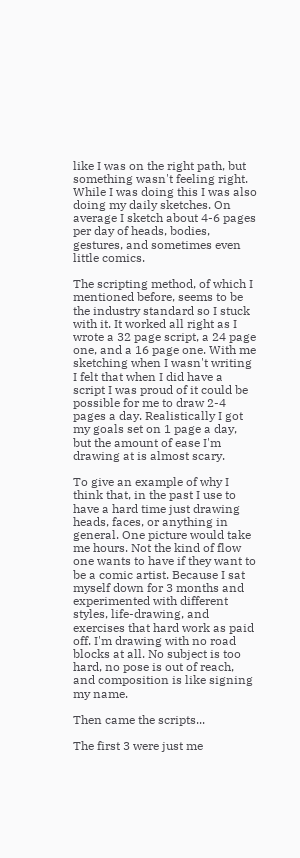like I was on the right path, but something wasn't feeling right. While I was doing this I was also doing my daily sketches. On average I sketch about 4-6 pages per day of heads, bodies, gestures, and sometimes even little comics.

The scripting method, of which I mentioned before, seems to be the industry standard so I stuck with it. It worked all right as I wrote a 32 page script, a 24 page one, and a 16 page one. With me sketching when I wasn't writing I felt that when I did have a script I was proud of it could be possible for me to draw 2-4 pages a day. Realistically I got my goals set on 1 page a day, but the amount of ease I'm drawing at is almost scary.

To give an example of why I think that, in the past I use to have a hard time just drawing heads, faces, or anything in general. One picture would take me hours. Not the kind of flow one wants to have if they want to be a comic artist. Because I sat myself down for 3 months and experimented with different styles, life-drawing, and  exercises that hard work as paid off. I'm drawing with no road blocks at all. No subject is too hard, no pose is out of reach, and composition is like signing my name.

Then came the scripts...

The first 3 were just me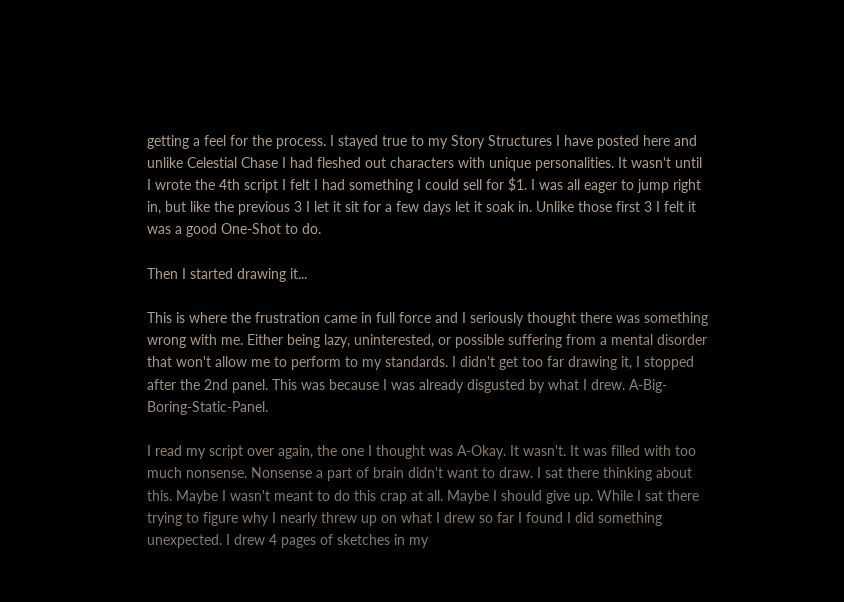getting a feel for the process. I stayed true to my Story Structures I have posted here and unlike Celestial Chase I had fleshed out characters with unique personalities. It wasn't until I wrote the 4th script I felt I had something I could sell for $1. I was all eager to jump right in, but like the previous 3 I let it sit for a few days let it soak in. Unlike those first 3 I felt it was a good One-Shot to do.

Then I started drawing it...

This is where the frustration came in full force and I seriously thought there was something wrong with me. Either being lazy, uninterested, or possible suffering from a mental disorder that won't allow me to perform to my standards. I didn't get too far drawing it, I stopped after the 2nd panel. This was because I was already disgusted by what I drew. A-Big-Boring-Static-Panel.

I read my script over again, the one I thought was A-Okay. It wasn't. It was filled with too much nonsense. Nonsense a part of brain didn't want to draw. I sat there thinking about this. Maybe I wasn't meant to do this crap at all. Maybe I should give up. While I sat there trying to figure why I nearly threw up on what I drew so far I found I did something unexpected. I drew 4 pages of sketches in my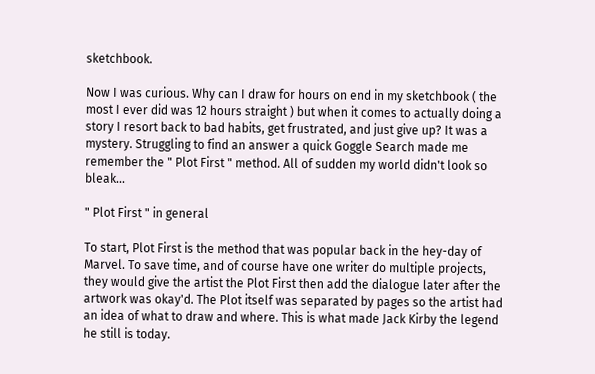sketchbook.

Now I was curious. Why can I draw for hours on end in my sketchbook ( the most I ever did was 12 hours straight ) but when it comes to actually doing a story I resort back to bad habits, get frustrated, and just give up? It was a mystery. Struggling to find an answer a quick Goggle Search made me remember the " Plot First " method. All of sudden my world didn't look so bleak...

" Plot First " in general

To start, Plot First is the method that was popular back in the hey-day of Marvel. To save time, and of course have one writer do multiple projects, they would give the artist the Plot First then add the dialogue later after the artwork was okay'd. The Plot itself was separated by pages so the artist had an idea of what to draw and where. This is what made Jack Kirby the legend he still is today.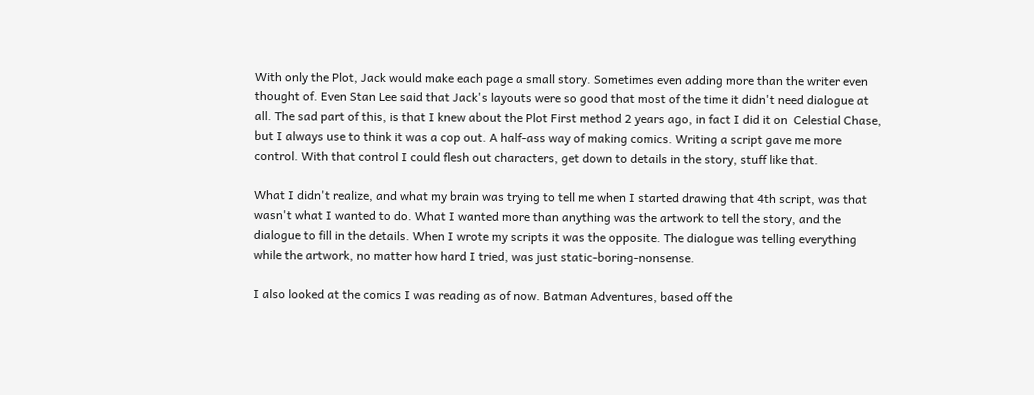With only the Plot, Jack would make each page a small story. Sometimes even adding more than the writer even thought of. Even Stan Lee said that Jack's layouts were so good that most of the time it didn't need dialogue at all. The sad part of this, is that I knew about the Plot First method 2 years ago, in fact I did it on  Celestial Chase, but I always use to think it was a cop out. A half-ass way of making comics. Writing a script gave me more control. With that control I could flesh out characters, get down to details in the story, stuff like that.

What I didn't realize, and what my brain was trying to tell me when I started drawing that 4th script, was that wasn't what I wanted to do. What I wanted more than anything was the artwork to tell the story, and the dialogue to fill in the details. When I wrote my scripts it was the opposite. The dialogue was telling everything while the artwork, no matter how hard I tried, was just static-boring-nonsense.

I also looked at the comics I was reading as of now. Batman Adventures, based off the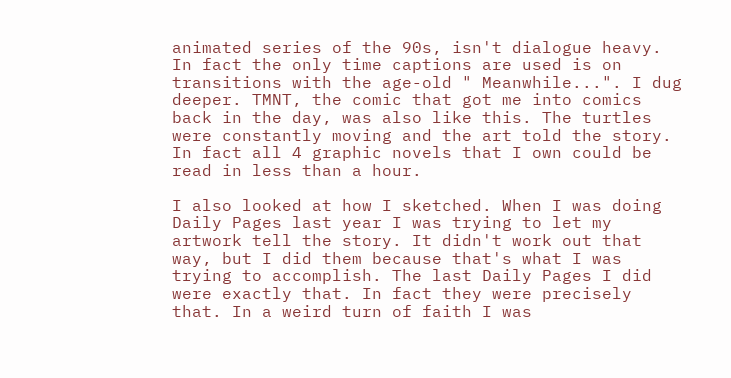animated series of the 90s, isn't dialogue heavy. In fact the only time captions are used is on transitions with the age-old " Meanwhile...". I dug deeper. TMNT, the comic that got me into comics back in the day, was also like this. The turtles were constantly moving and the art told the story. In fact all 4 graphic novels that I own could be read in less than a hour.

I also looked at how I sketched. When I was doing Daily Pages last year I was trying to let my artwork tell the story. It didn't work out that way, but I did them because that's what I was trying to accomplish. The last Daily Pages I did were exactly that. In fact they were precisely that. In a weird turn of faith I was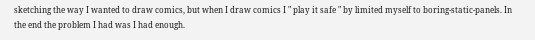sketching the way I wanted to draw comics, but when I draw comics I " play it safe " by limited myself to boring-static-panels. In the end the problem I had was I had enough.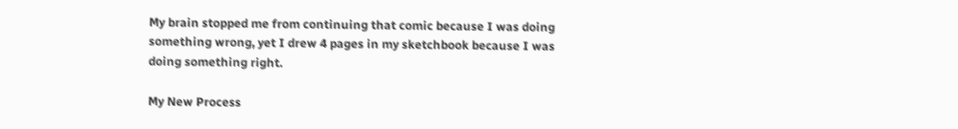My brain stopped me from continuing that comic because I was doing something wrong, yet I drew 4 pages in my sketchbook because I was doing something right.

My New Process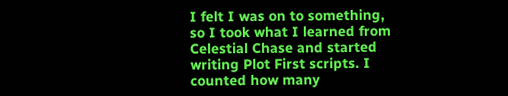I felt I was on to something, so I took what I learned from  Celestial Chase and started writing Plot First scripts. I counted how many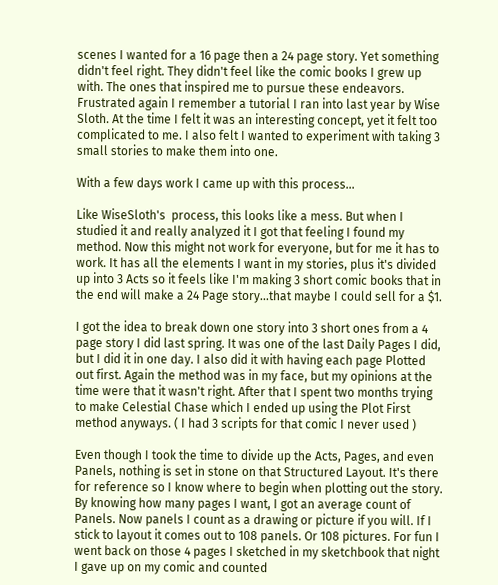scenes I wanted for a 16 page then a 24 page story. Yet something didn't feel right. They didn't feel like the comic books I grew up with. The ones that inspired me to pursue these endeavors. Frustrated again I remember a tutorial I ran into last year by Wise Sloth. At the time I felt it was an interesting concept, yet it felt too complicated to me. I also felt I wanted to experiment with taking 3 small stories to make them into one.

With a few days work I came up with this process...

Like WiseSloth's  process, this looks like a mess. But when I studied it and really analyzed it I got that feeling I found my method. Now this might not work for everyone, but for me it has to work. It has all the elements I want in my stories, plus it's divided up into 3 Acts so it feels like I'm making 3 short comic books that in the end will make a 24 Page story...that maybe I could sell for a $1.

I got the idea to break down one story into 3 short ones from a 4 page story I did last spring. It was one of the last Daily Pages I did, but I did it in one day. I also did it with having each page Plotted out first. Again the method was in my face, but my opinions at the time were that it wasn't right. After that I spent two months trying to make Celestial Chase which I ended up using the Plot First method anyways. ( I had 3 scripts for that comic I never used )

Even though I took the time to divide up the Acts, Pages, and even Panels, nothing is set in stone on that Structured Layout. It's there for reference so I know where to begin when plotting out the story. By knowing how many pages I want, I got an average count of Panels. Now panels I count as a drawing or picture if you will. If I stick to layout it comes out to 108 panels. Or 108 pictures. For fun I went back on those 4 pages I sketched in my sketchbook that night I gave up on my comic and counted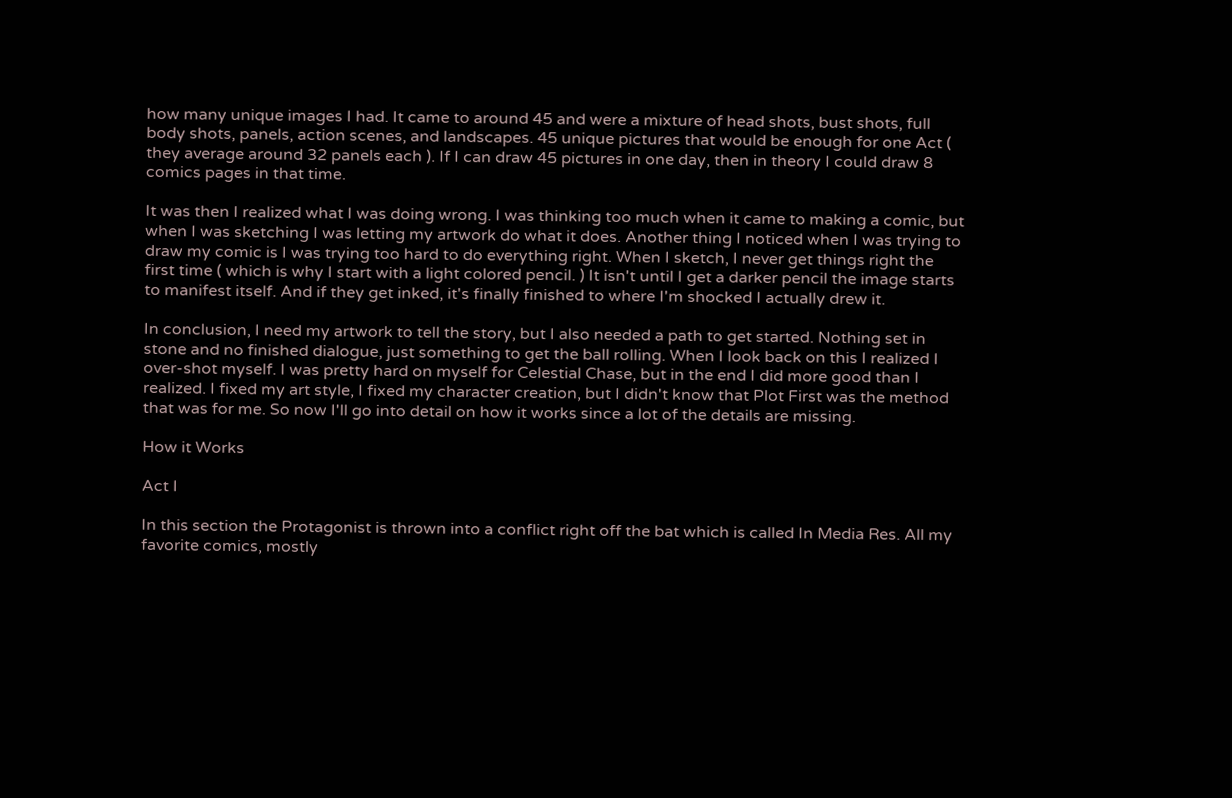how many unique images I had. It came to around 45 and were a mixture of head shots, bust shots, full body shots, panels, action scenes, and landscapes. 45 unique pictures that would be enough for one Act ( they average around 32 panels each ). If I can draw 45 pictures in one day, then in theory I could draw 8 comics pages in that time.

It was then I realized what I was doing wrong. I was thinking too much when it came to making a comic, but when I was sketching I was letting my artwork do what it does. Another thing I noticed when I was trying to draw my comic is I was trying too hard to do everything right. When I sketch, I never get things right the first time ( which is why I start with a light colored pencil. ) It isn't until I get a darker pencil the image starts to manifest itself. And if they get inked, it's finally finished to where I'm shocked I actually drew it.

In conclusion, I need my artwork to tell the story, but I also needed a path to get started. Nothing set in stone and no finished dialogue, just something to get the ball rolling. When I look back on this I realized I over-shot myself. I was pretty hard on myself for Celestial Chase, but in the end I did more good than I realized. I fixed my art style, I fixed my character creation, but I didn't know that Plot First was the method that was for me. So now I'll go into detail on how it works since a lot of the details are missing.

How it Works

Act I

In this section the Protagonist is thrown into a conflict right off the bat which is called In Media Res. All my favorite comics, mostly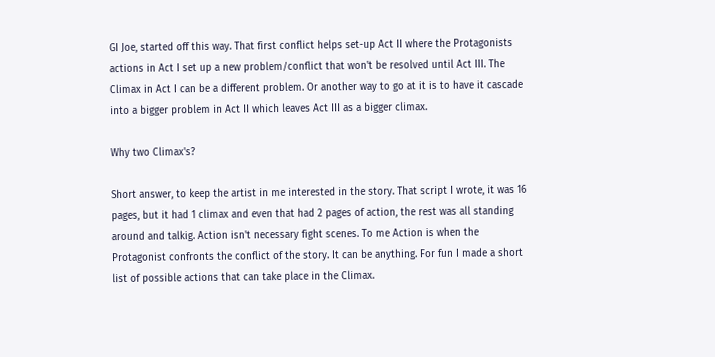GI Joe, started off this way. That first conflict helps set-up Act II where the Protagonists actions in Act I set up a new problem/conflict that won't be resolved until Act III. The Climax in Act I can be a different problem. Or another way to go at it is to have it cascade into a bigger problem in Act II which leaves Act III as a bigger climax.

Why two Climax's?

Short answer, to keep the artist in me interested in the story. That script I wrote, it was 16 pages, but it had 1 climax and even that had 2 pages of action, the rest was all standing around and talkig. Action isn't necessary fight scenes. To me Action is when the Protagonist confronts the conflict of the story. It can be anything. For fun I made a short list of possible actions that can take place in the Climax.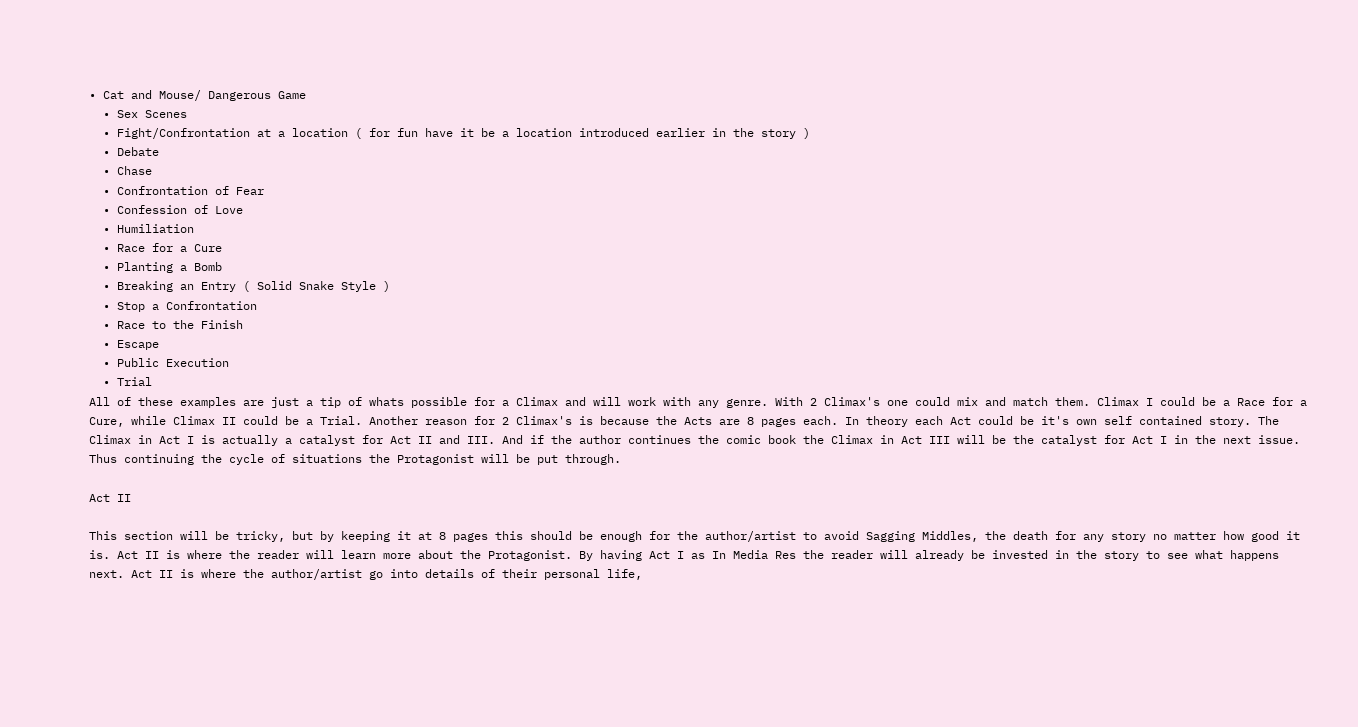• Cat and Mouse/ Dangerous Game
  • Sex Scenes
  • Fight/Confrontation at a location ( for fun have it be a location introduced earlier in the story )
  • Debate
  • Chase
  • Confrontation of Fear
  • Confession of Love
  • Humiliation
  • Race for a Cure
  • Planting a Bomb
  • Breaking an Entry ( Solid Snake Style )
  • Stop a Confrontation
  • Race to the Finish
  • Escape
  • Public Execution
  • Trial
All of these examples are just a tip of whats possible for a Climax and will work with any genre. With 2 Climax's one could mix and match them. Climax I could be a Race for a Cure, while Climax II could be a Trial. Another reason for 2 Climax's is because the Acts are 8 pages each. In theory each Act could be it's own self contained story. The Climax in Act I is actually a catalyst for Act II and III. And if the author continues the comic book the Climax in Act III will be the catalyst for Act I in the next issue. Thus continuing the cycle of situations the Protagonist will be put through.

Act II

This section will be tricky, but by keeping it at 8 pages this should be enough for the author/artist to avoid Sagging Middles, the death for any story no matter how good it is. Act II is where the reader will learn more about the Protagonist. By having Act I as In Media Res the reader will already be invested in the story to see what happens next. Act II is where the author/artist go into details of their personal life,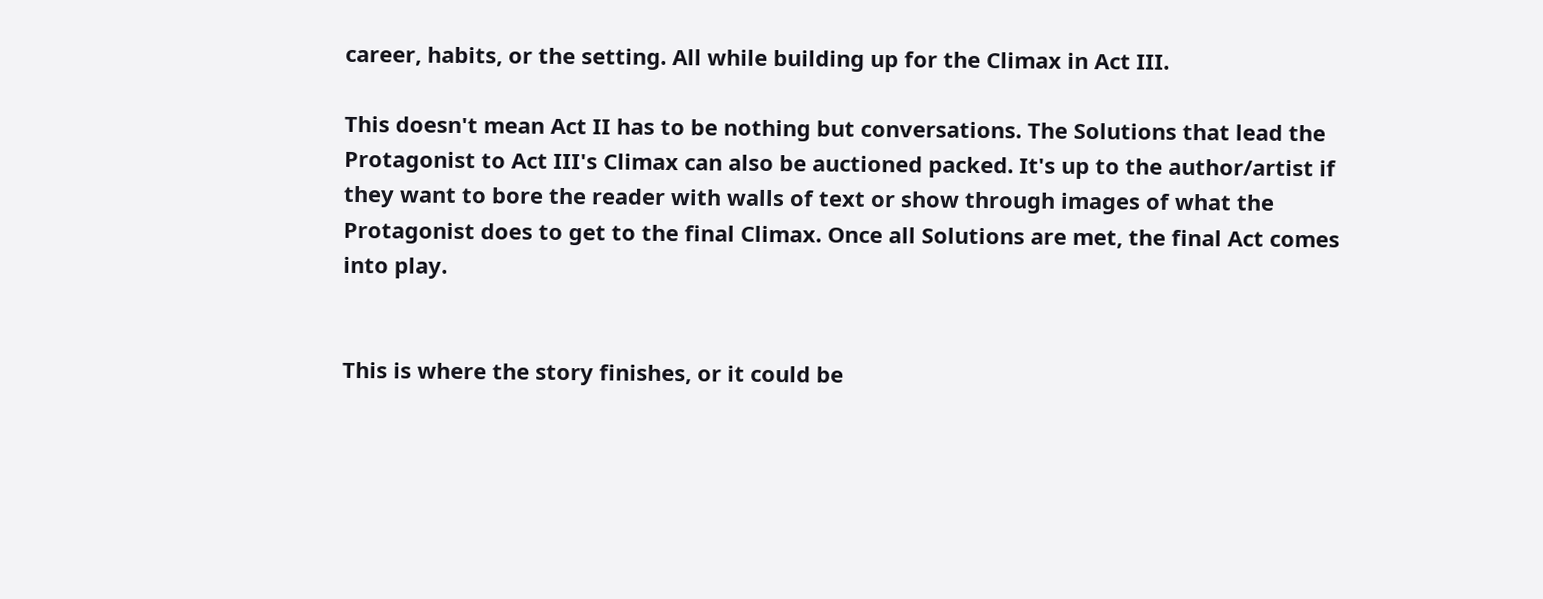career, habits, or the setting. All while building up for the Climax in Act III.

This doesn't mean Act II has to be nothing but conversations. The Solutions that lead the Protagonist to Act III's Climax can also be auctioned packed. It's up to the author/artist if they want to bore the reader with walls of text or show through images of what the Protagonist does to get to the final Climax. Once all Solutions are met, the final Act comes into play.


This is where the story finishes, or it could be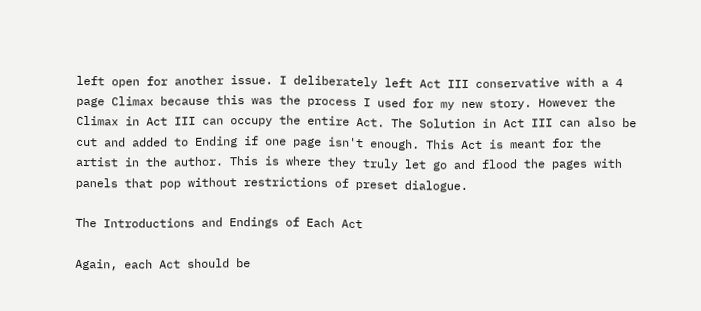left open for another issue. I deliberately left Act III conservative with a 4 page Climax because this was the process I used for my new story. However the Climax in Act III can occupy the entire Act. The Solution in Act III can also be cut and added to Ending if one page isn't enough. This Act is meant for the artist in the author. This is where they truly let go and flood the pages with panels that pop without restrictions of preset dialogue.

The Introductions and Endings of Each Act

Again, each Act should be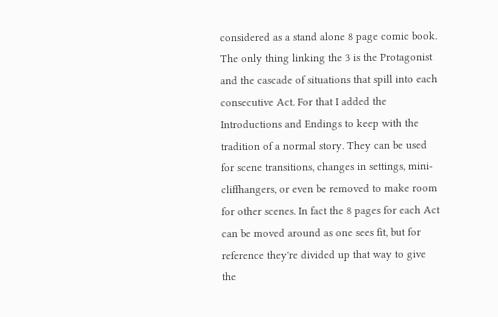considered as a stand alone 8 page comic book. The only thing linking the 3 is the Protagonist and the cascade of situations that spill into each consecutive Act. For that I added the Introductions and Endings to keep with the tradition of a normal story. They can be used for scene transitions, changes in settings, mini-cliffhangers, or even be removed to make room for other scenes. In fact the 8 pages for each Act can be moved around as one sees fit, but for reference they're divided up that way to give the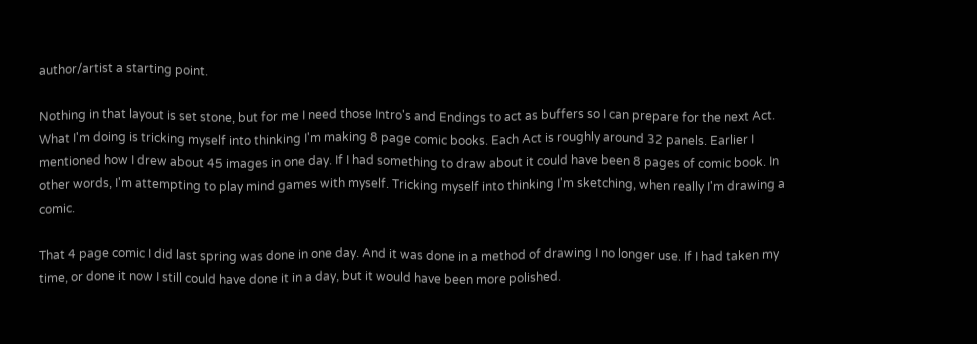author/artist a starting point.

Nothing in that layout is set stone, but for me I need those Intro's and Endings to act as buffers so I can prepare for the next Act. What I'm doing is tricking myself into thinking I'm making 8 page comic books. Each Act is roughly around 32 panels. Earlier I mentioned how I drew about 45 images in one day. If I had something to draw about it could have been 8 pages of comic book. In other words, I'm attempting to play mind games with myself. Tricking myself into thinking I'm sketching, when really I'm drawing a comic.

That 4 page comic I did last spring was done in one day. And it was done in a method of drawing I no longer use. If I had taken my time, or done it now I still could have done it in a day, but it would have been more polished.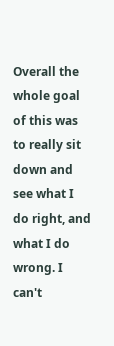Overall the whole goal of this was to really sit down and see what I do right, and what I do wrong. I can't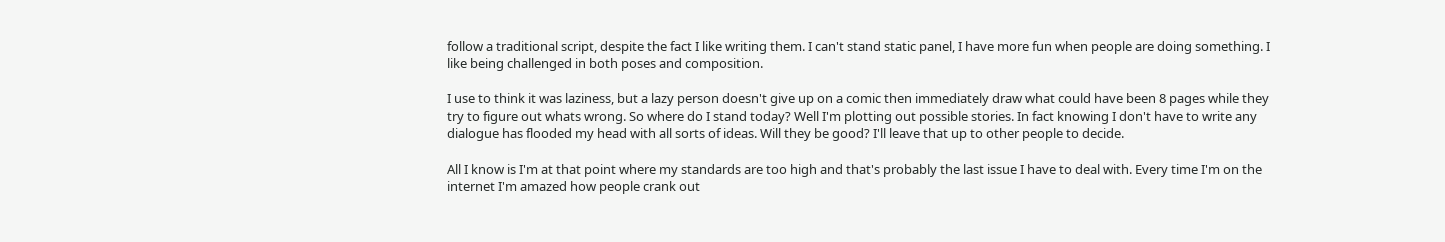follow a traditional script, despite the fact I like writing them. I can't stand static panel, I have more fun when people are doing something. I like being challenged in both poses and composition.

I use to think it was laziness, but a lazy person doesn't give up on a comic then immediately draw what could have been 8 pages while they try to figure out whats wrong. So where do I stand today? Well I'm plotting out possible stories. In fact knowing I don't have to write any dialogue has flooded my head with all sorts of ideas. Will they be good? I'll leave that up to other people to decide.

All I know is I'm at that point where my standards are too high and that's probably the last issue I have to deal with. Every time I'm on the internet I'm amazed how people crank out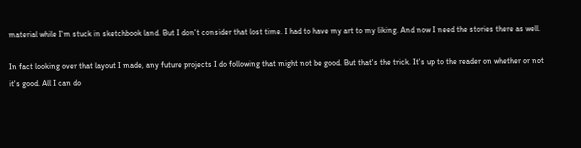material while I'm stuck in sketchbook land. But I don't consider that lost time. I had to have my art to my liking. And now I need the stories there as well.

In fact looking over that layout I made, any future projects I do following that might not be good. But that's the trick. It's up to the reader on whether or not it's good. All I can do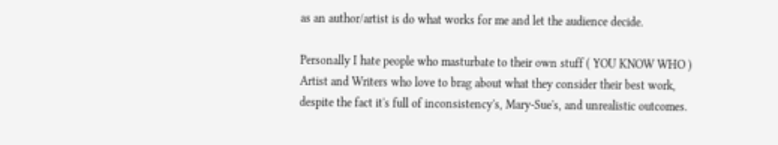as an author/artist is do what works for me and let the audience decide.

Personally I hate people who masturbate to their own stuff ( YOU KNOW WHO ) Artist and Writers who love to brag about what they consider their best work, despite the fact it's full of inconsistency's, Mary-Sue's, and unrealistic outcomes.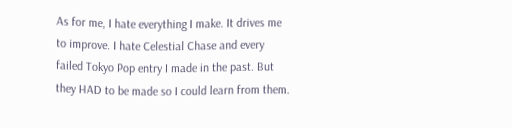As for me, I hate everything I make. It drives me to improve. I hate Celestial Chase and every failed Tokyo Pop entry I made in the past. But they HAD to be made so I could learn from them.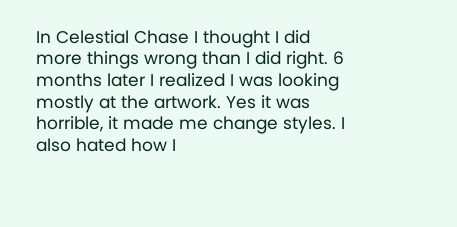In Celestial Chase I thought I did more things wrong than I did right. 6 months later I realized I was looking mostly at the artwork. Yes it was horrible, it made me change styles. I also hated how I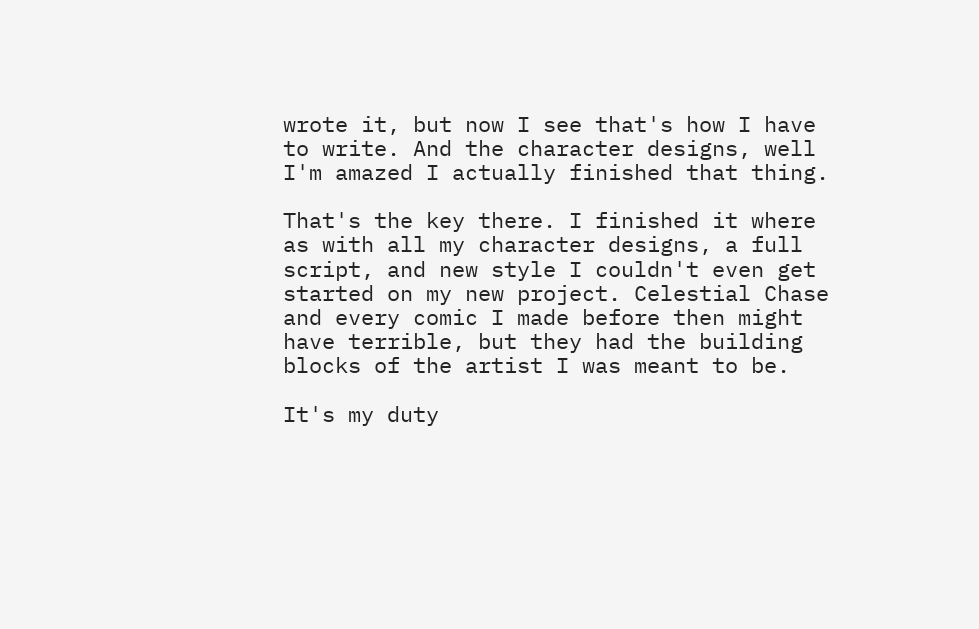wrote it, but now I see that's how I have to write. And the character designs, well I'm amazed I actually finished that thing.

That's the key there. I finished it where as with all my character designs, a full script, and new style I couldn't even get started on my new project. Celestial Chase and every comic I made before then might have terrible, but they had the building blocks of the artist I was meant to be.

It's my duty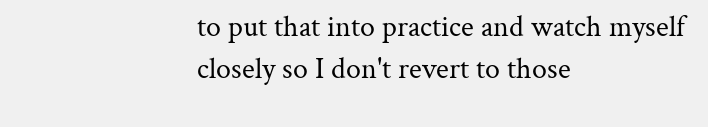to put that into practice and watch myself closely so I don't revert to those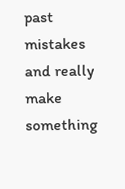past mistakes and really make something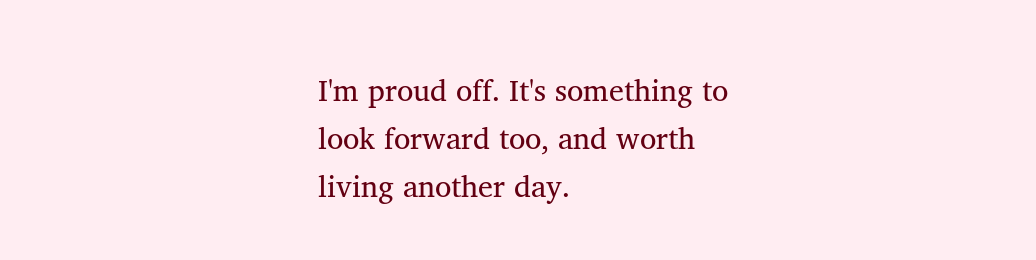I'm proud off. It's something to look forward too, and worth living another day.